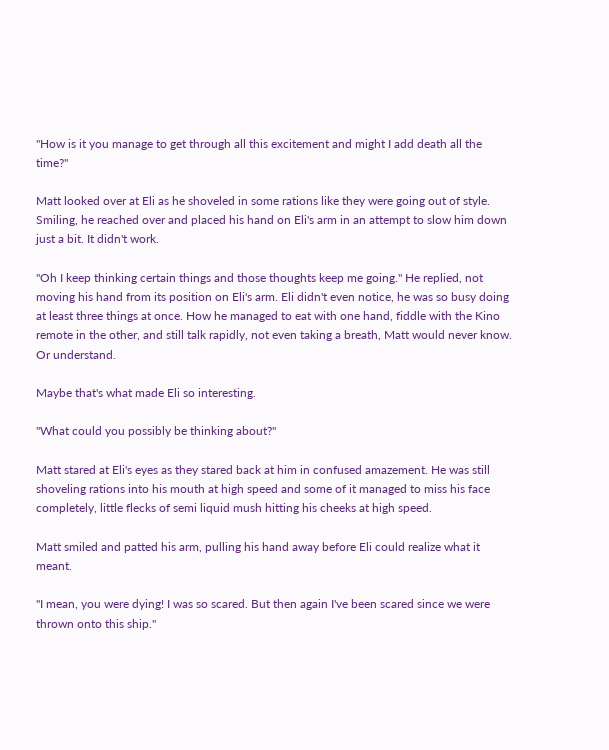"How is it you manage to get through all this excitement and might I add death all the time?"

Matt looked over at Eli as he shoveled in some rations like they were going out of style. Smiling, he reached over and placed his hand on Eli's arm in an attempt to slow him down just a bit. It didn't work.

"Oh I keep thinking certain things and those thoughts keep me going." He replied, not moving his hand from its position on Eli's arm. Eli didn't even notice, he was so busy doing at least three things at once. How he managed to eat with one hand, fiddle with the Kino remote in the other, and still talk rapidly, not even taking a breath, Matt would never know. Or understand.

Maybe that's what made Eli so interesting.

"What could you possibly be thinking about?"

Matt stared at Eli's eyes as they stared back at him in confused amazement. He was still shoveling rations into his mouth at high speed and some of it managed to miss his face completely, little flecks of semi liquid mush hitting his cheeks at high speed.

Matt smiled and patted his arm, pulling his hand away before Eli could realize what it meant.

"I mean, you were dying! I was so scared. But then again I've been scared since we were thrown onto this ship."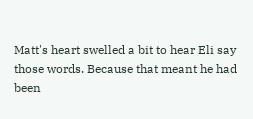Matt's heart swelled a bit to hear Eli say those words. Because that meant he had been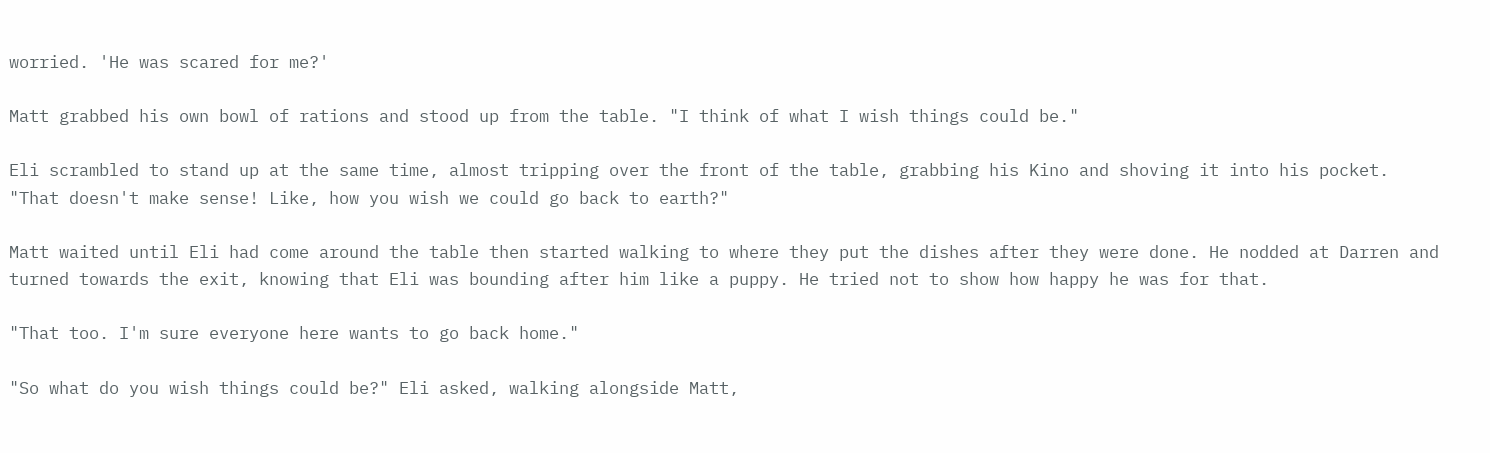worried. 'He was scared for me?'

Matt grabbed his own bowl of rations and stood up from the table. "I think of what I wish things could be."

Eli scrambled to stand up at the same time, almost tripping over the front of the table, grabbing his Kino and shoving it into his pocket. "That doesn't make sense! Like, how you wish we could go back to earth?"

Matt waited until Eli had come around the table then started walking to where they put the dishes after they were done. He nodded at Darren and turned towards the exit, knowing that Eli was bounding after him like a puppy. He tried not to show how happy he was for that.

"That too. I'm sure everyone here wants to go back home."

"So what do you wish things could be?" Eli asked, walking alongside Matt,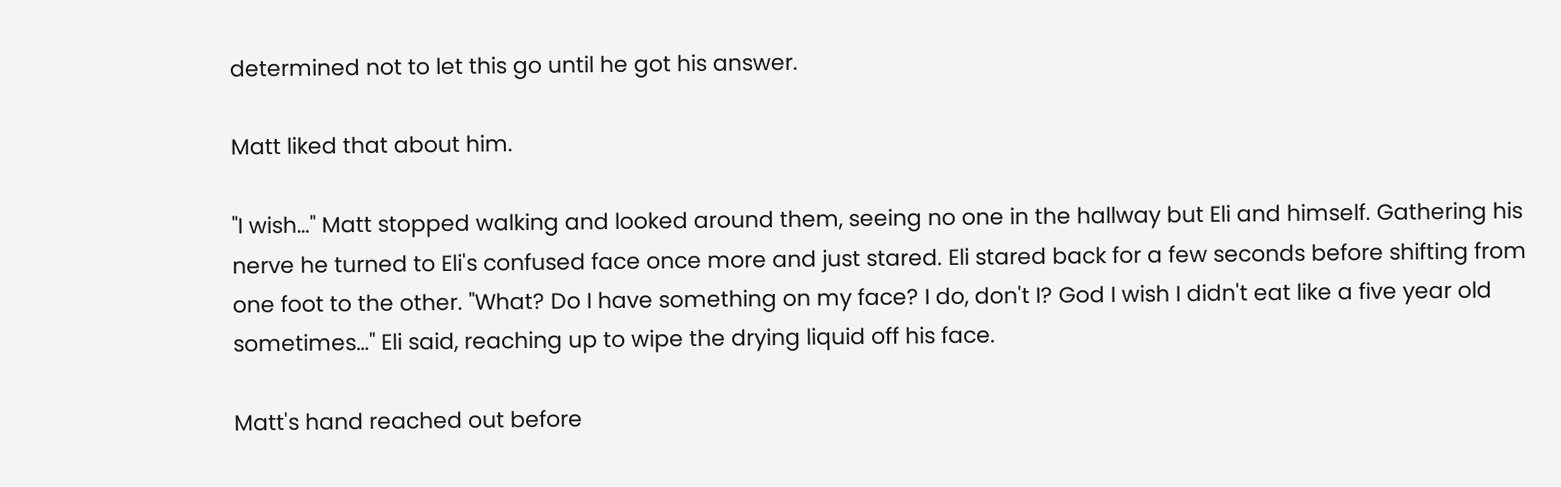determined not to let this go until he got his answer.

Matt liked that about him.

"I wish…" Matt stopped walking and looked around them, seeing no one in the hallway but Eli and himself. Gathering his nerve he turned to Eli's confused face once more and just stared. Eli stared back for a few seconds before shifting from one foot to the other. "What? Do I have something on my face? I do, don't I? God I wish I didn't eat like a five year old sometimes…" Eli said, reaching up to wipe the drying liquid off his face.

Matt's hand reached out before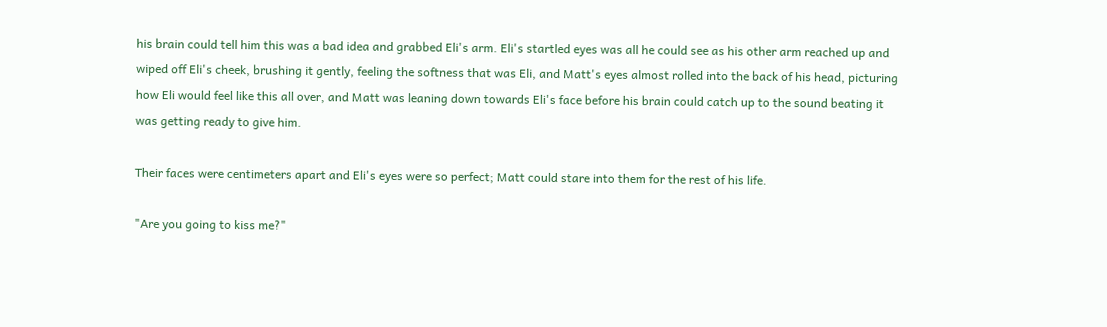his brain could tell him this was a bad idea and grabbed Eli's arm. Eli's startled eyes was all he could see as his other arm reached up and wiped off Eli's cheek, brushing it gently, feeling the softness that was Eli, and Matt's eyes almost rolled into the back of his head, picturing how Eli would feel like this all over, and Matt was leaning down towards Eli's face before his brain could catch up to the sound beating it was getting ready to give him.

Their faces were centimeters apart and Eli's eyes were so perfect; Matt could stare into them for the rest of his life.

"Are you going to kiss me?"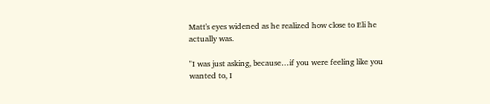Matt's eyes widened as he realized how close to Eli he actually was.

"I was just asking, because…if you were feeling like you wanted to, I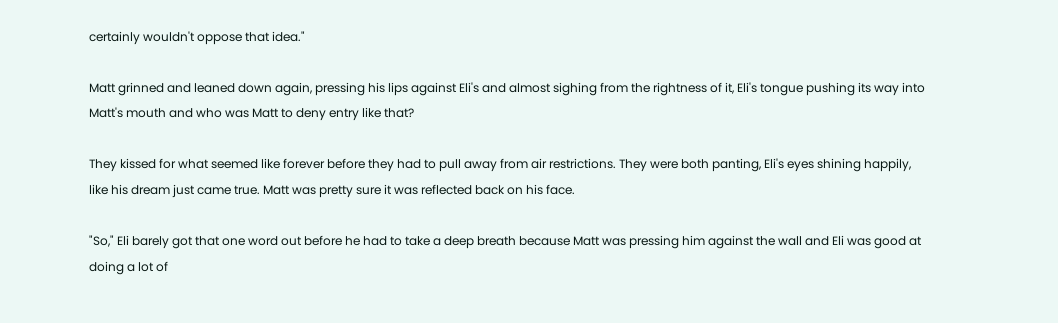certainly wouldn't oppose that idea."

Matt grinned and leaned down again, pressing his lips against Eli's and almost sighing from the rightness of it, Eli's tongue pushing its way into Matt's mouth and who was Matt to deny entry like that?

They kissed for what seemed like forever before they had to pull away from air restrictions. They were both panting, Eli's eyes shining happily, like his dream just came true. Matt was pretty sure it was reflected back on his face.

"So," Eli barely got that one word out before he had to take a deep breath because Matt was pressing him against the wall and Eli was good at doing a lot of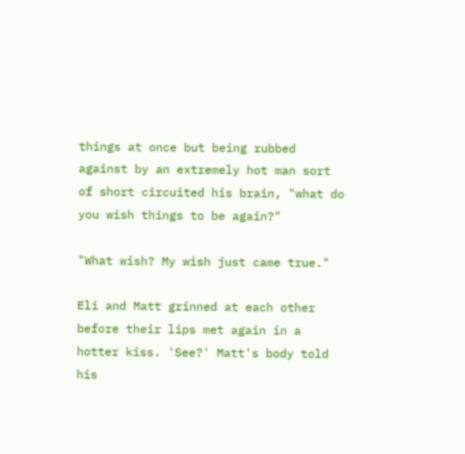things at once but being rubbed against by an extremely hot man sort of short circuited his brain, "what do you wish things to be again?"

"What wish? My wish just came true."

Eli and Matt grinned at each other before their lips met again in a hotter kiss. 'See?' Matt's body told his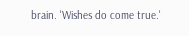brain. 'Wishes do come true.'